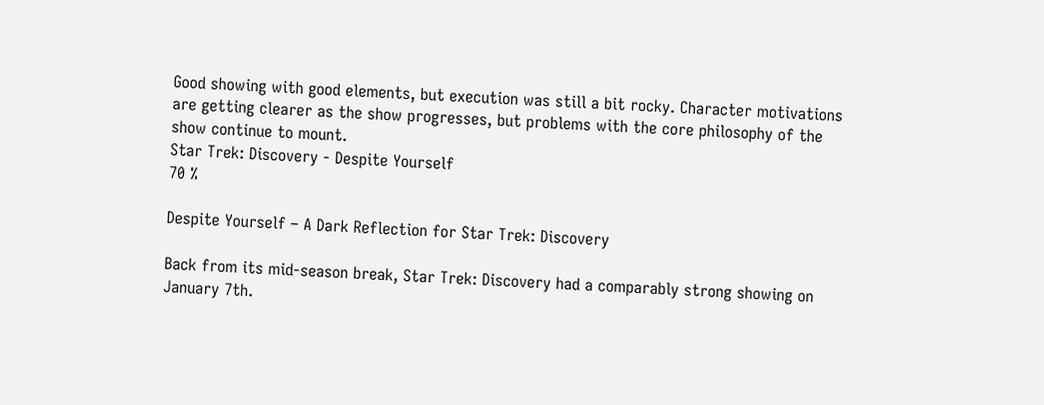Good showing with good elements, but execution was still a bit rocky. Character motivations are getting clearer as the show progresses, but problems with the core philosophy of the show continue to mount.
Star Trek: Discovery - Despite Yourself
70 %

Despite Yourself – A Dark Reflection for Star Trek: Discovery

Back from its mid-season break, Star Trek: Discovery had a comparably strong showing on January 7th.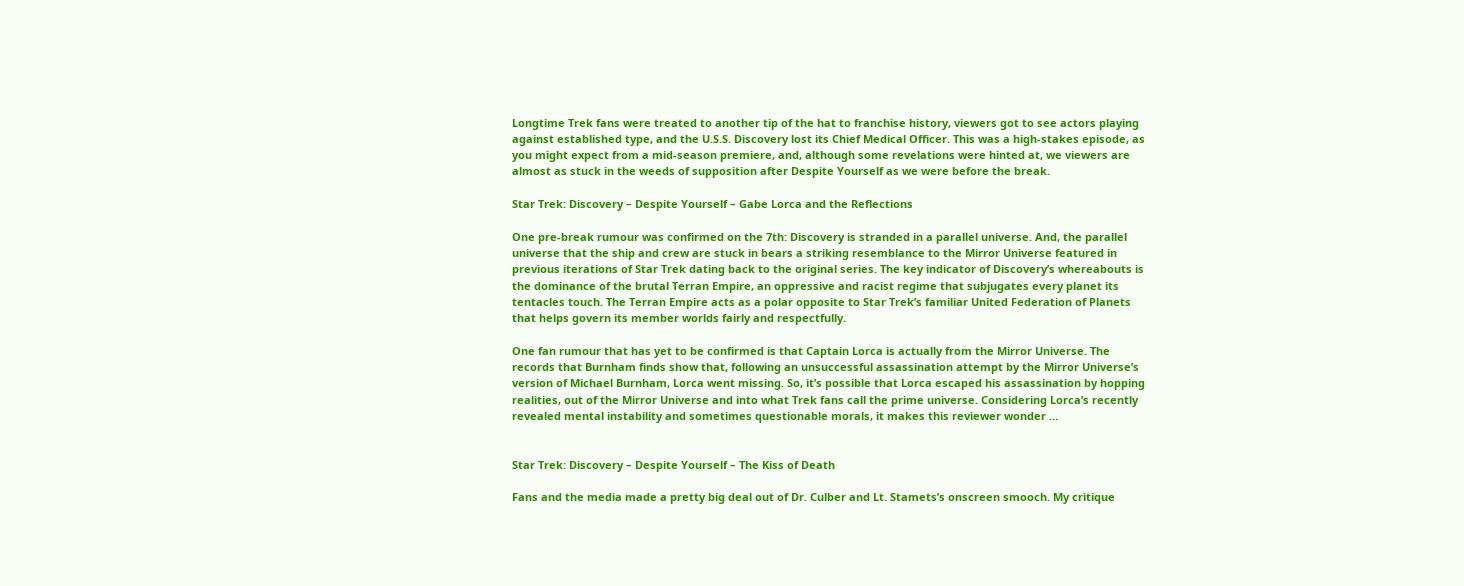Longtime Trek fans were treated to another tip of the hat to franchise history, viewers got to see actors playing against established type, and the U.S.S. Discovery lost its Chief Medical Officer. This was a high-stakes episode, as you might expect from a mid-season premiere, and, although some revelations were hinted at, we viewers are almost as stuck in the weeds of supposition after Despite Yourself as we were before the break.

Star Trek: Discovery – Despite Yourself – Gabe Lorca and the Reflections

One pre-break rumour was confirmed on the 7th: Discovery is stranded in a parallel universe. And, the parallel universe that the ship and crew are stuck in bears a striking resemblance to the Mirror Universe featured in previous iterations of Star Trek dating back to the original series. The key indicator of Discovery’s whereabouts is the dominance of the brutal Terran Empire, an oppressive and racist regime that subjugates every planet its tentacles touch. The Terran Empire acts as a polar opposite to Star Trek’s familiar United Federation of Planets that helps govern its member worlds fairly and respectfully.

One fan rumour that has yet to be confirmed is that Captain Lorca is actually from the Mirror Universe. The records that Burnham finds show that, following an unsuccessful assassination attempt by the Mirror Universe’s version of Michael Burnham, Lorca went missing. So, it’s possible that Lorca escaped his assassination by hopping realities, out of the Mirror Universe and into what Trek fans call the prime universe. Considering Lorca’s recently revealed mental instability and sometimes questionable morals, it makes this reviewer wonder …


Star Trek: Discovery – Despite Yourself – The Kiss of Death

Fans and the media made a pretty big deal out of Dr. Culber and Lt. Stamets’s onscreen smooch. My critique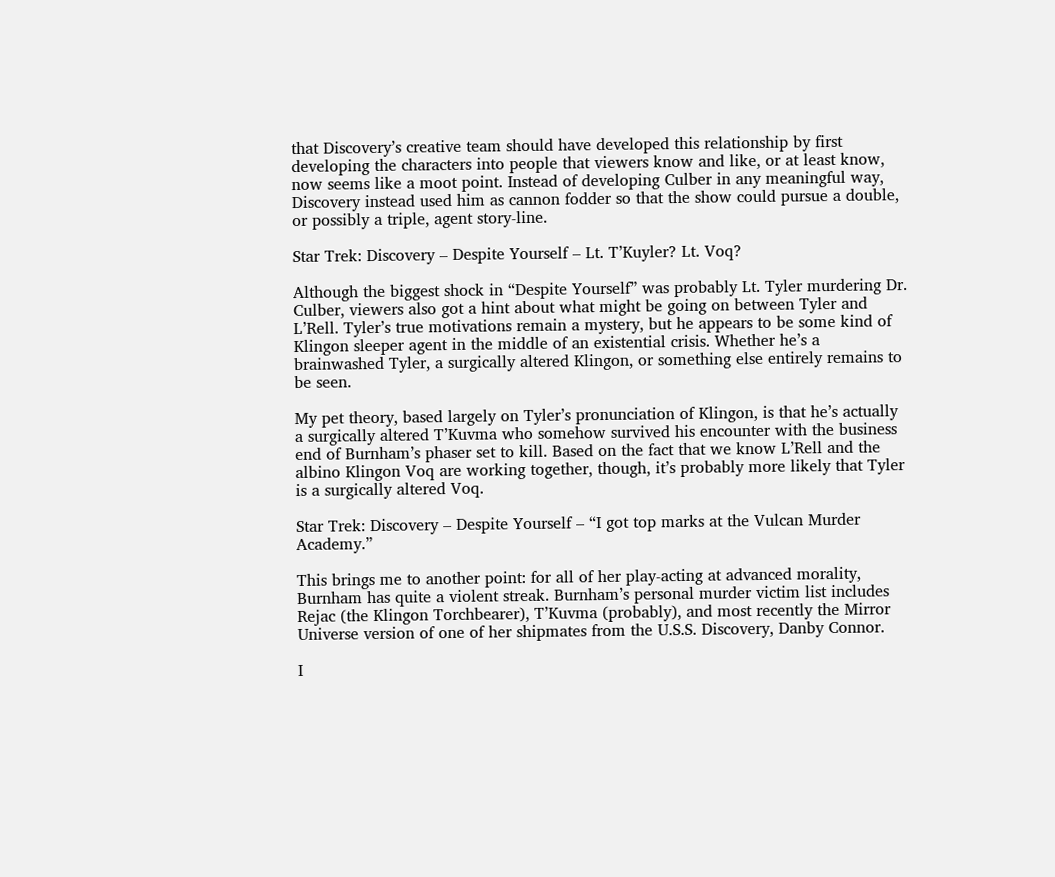that Discovery’s creative team should have developed this relationship by first developing the characters into people that viewers know and like, or at least know, now seems like a moot point. Instead of developing Culber in any meaningful way, Discovery instead used him as cannon fodder so that the show could pursue a double, or possibly a triple, agent story-line.

Star Trek: Discovery – Despite Yourself – Lt. T’Kuyler? Lt. Voq?

Although the biggest shock in “Despite Yourself” was probably Lt. Tyler murdering Dr. Culber, viewers also got a hint about what might be going on between Tyler and L’Rell. Tyler’s true motivations remain a mystery, but he appears to be some kind of Klingon sleeper agent in the middle of an existential crisis. Whether he’s a brainwashed Tyler, a surgically altered Klingon, or something else entirely remains to be seen.

My pet theory, based largely on Tyler’s pronunciation of Klingon, is that he’s actually a surgically altered T’Kuvma who somehow survived his encounter with the business end of Burnham’s phaser set to kill. Based on the fact that we know L’Rell and the albino Klingon Voq are working together, though, it’s probably more likely that Tyler is a surgically altered Voq.

Star Trek: Discovery – Despite Yourself – “I got top marks at the Vulcan Murder Academy.”

This brings me to another point: for all of her play-acting at advanced morality, Burnham has quite a violent streak. Burnham’s personal murder victim list includes Rejac (the Klingon Torchbearer), T’Kuvma (probably), and most recently the Mirror Universe version of one of her shipmates from the U.S.S. Discovery, Danby Connor.

I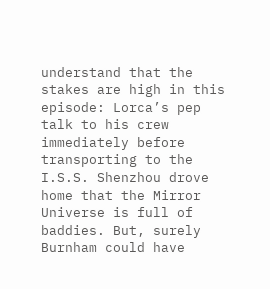understand that the stakes are high in this episode: Lorca’s pep talk to his crew immediately before transporting to the I.S.S. Shenzhou drove home that the Mirror Universe is full of baddies. But, surely Burnham could have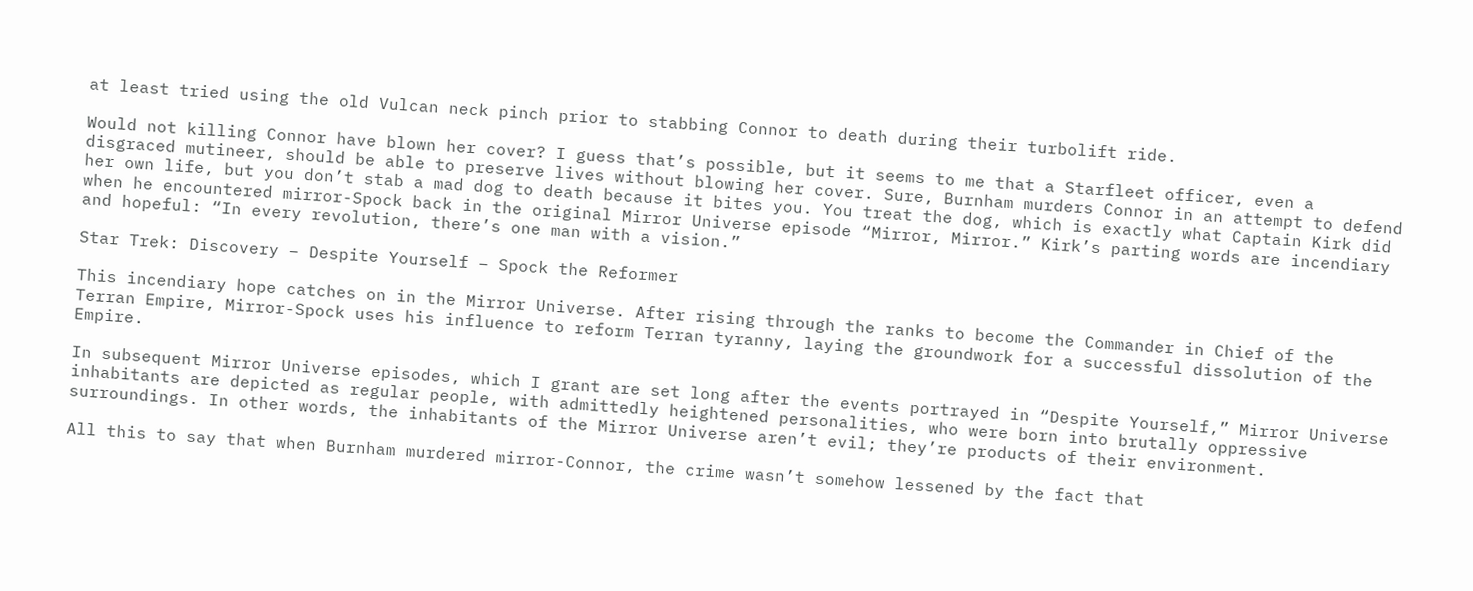at least tried using the old Vulcan neck pinch prior to stabbing Connor to death during their turbolift ride.

Would not killing Connor have blown her cover? I guess that’s possible, but it seems to me that a Starfleet officer, even a disgraced mutineer, should be able to preserve lives without blowing her cover. Sure, Burnham murders Connor in an attempt to defend her own life, but you don’t stab a mad dog to death because it bites you. You treat the dog, which is exactly what Captain Kirk did when he encountered mirror-Spock back in the original Mirror Universe episode “Mirror, Mirror.” Kirk’s parting words are incendiary and hopeful: “In every revolution, there’s one man with a vision.”

Star Trek: Discovery – Despite Yourself – Spock the Reformer

This incendiary hope catches on in the Mirror Universe. After rising through the ranks to become the Commander in Chief of the Terran Empire, Mirror-Spock uses his influence to reform Terran tyranny, laying the groundwork for a successful dissolution of the Empire.

In subsequent Mirror Universe episodes, which I grant are set long after the events portrayed in “Despite Yourself,” Mirror Universe inhabitants are depicted as regular people, with admittedly heightened personalities, who were born into brutally oppressive surroundings. In other words, the inhabitants of the Mirror Universe aren’t evil; they’re products of their environment.

All this to say that when Burnham murdered mirror-Connor, the crime wasn’t somehow lessened by the fact that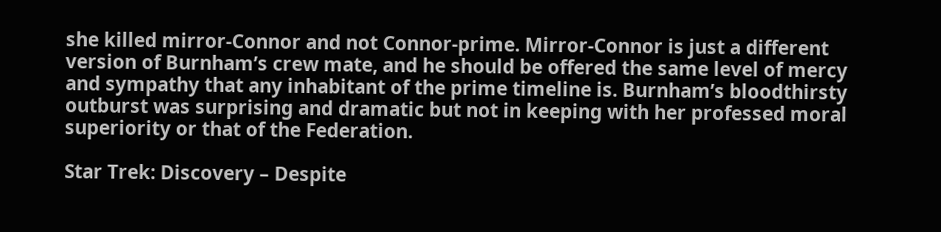she killed mirror-Connor and not Connor-prime. Mirror-Connor is just a different version of Burnham’s crew mate, and he should be offered the same level of mercy and sympathy that any inhabitant of the prime timeline is. Burnham’s bloodthirsty outburst was surprising and dramatic but not in keeping with her professed moral superiority or that of the Federation.

Star Trek: Discovery – Despite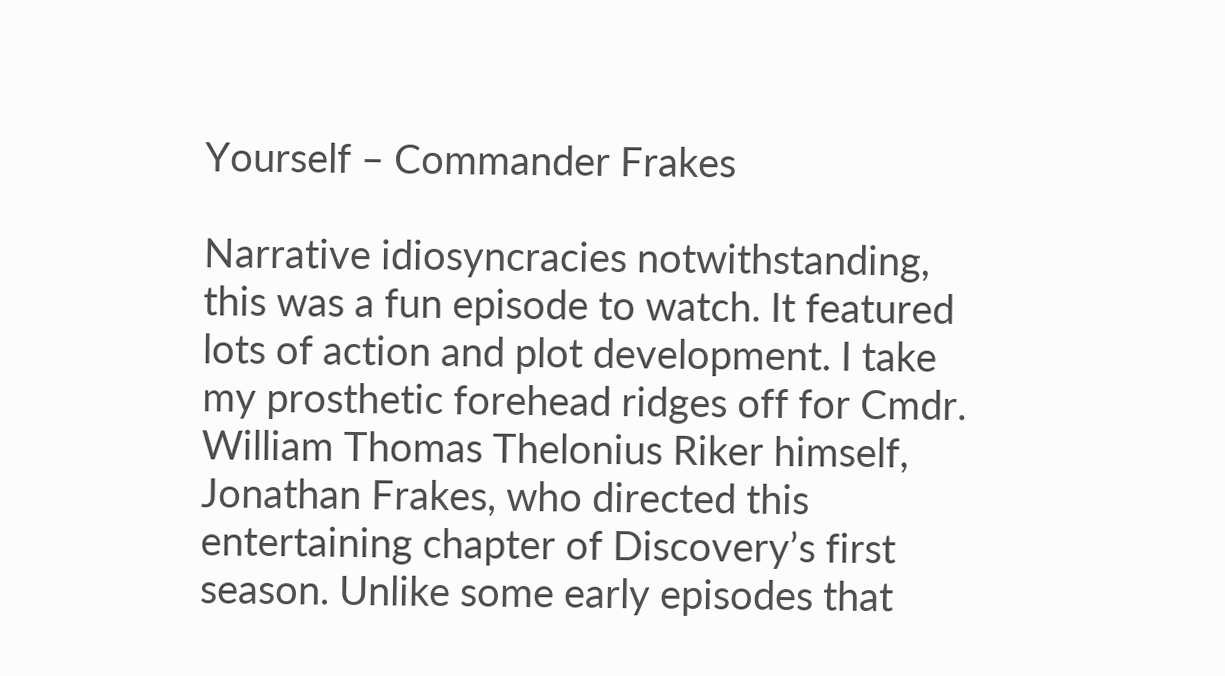Yourself – Commander Frakes

Narrative idiosyncracies notwithstanding, this was a fun episode to watch. It featured lots of action and plot development. I take my prosthetic forehead ridges off for Cmdr. William Thomas Thelonius Riker himself, Jonathan Frakes, who directed this entertaining chapter of Discovery’s first season. Unlike some early episodes that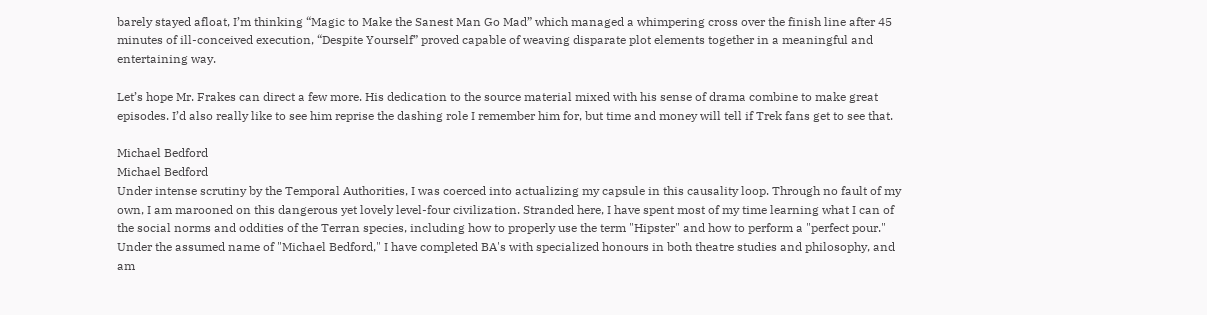barely stayed afloat, I’m thinking “Magic to Make the Sanest Man Go Mad” which managed a whimpering cross over the finish line after 45 minutes of ill-conceived execution, “Despite Yourself” proved capable of weaving disparate plot elements together in a meaningful and entertaining way.

Let’s hope Mr. Frakes can direct a few more. His dedication to the source material mixed with his sense of drama combine to make great episodes. I’d also really like to see him reprise the dashing role I remember him for, but time and money will tell if Trek fans get to see that.

Michael Bedford
Michael Bedford
Under intense scrutiny by the Temporal Authorities, I was coerced into actualizing my capsule in this causality loop. Through no fault of my own, I am marooned on this dangerous yet lovely level-four civilization. Stranded here, I have spent most of my time learning what I can of the social norms and oddities of the Terran species, including how to properly use the term "Hipster" and how to perform a "perfect pour." Under the assumed name of "Michael Bedford," I have completed BA's with specialized honours in both theatre studies and philosophy, and am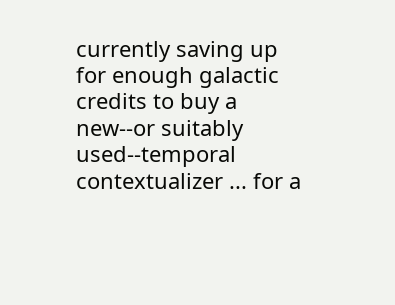currently saving up for enough galactic credits to buy a new--or suitably used--temporal contextualizer ... for a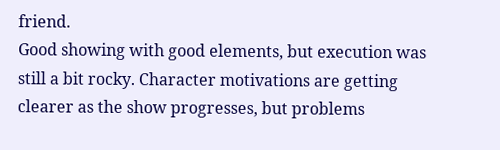friend.
Good showing with good elements, but execution was still a bit rocky. Character motivations are getting clearer as the show progresses, but problems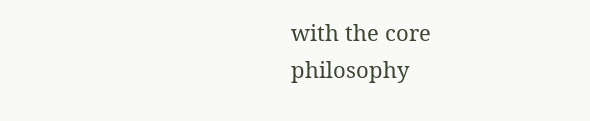with the core philosophy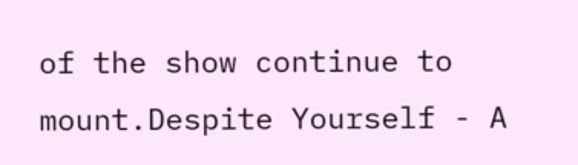of the show continue to mount.Despite Yourself - A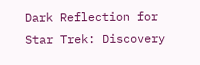Dark Reflection for Star Trek: Discovery